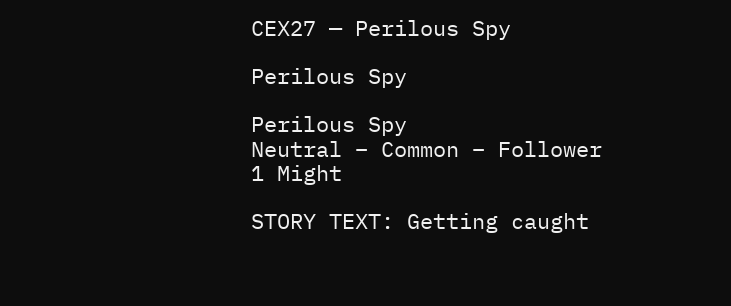CEX27 — Perilous Spy

Perilous Spy

Perilous Spy
Neutral – Common – Follower
1 Might

STORY TEXT: Getting caught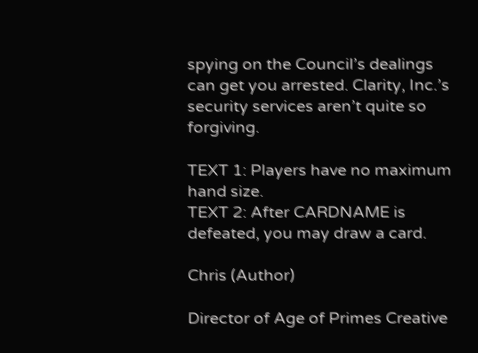spying on the Council’s dealings can get you arrested. Clarity, Inc.’s security services aren’t quite so forgiving.

TEXT 1: Players have no maximum hand size.
TEXT 2: After CARDNAME is defeated, you may draw a card.

Chris (Author)

Director of Age of Primes Creative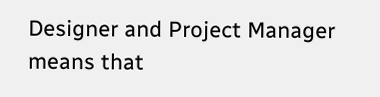Designer and Project Manager means that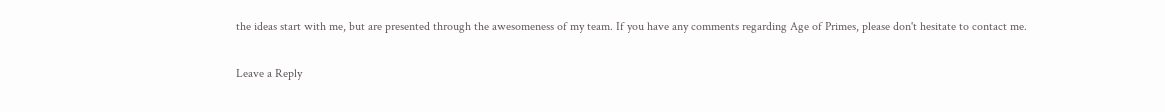the ideas start with me, but are presented through the awesomeness of my team. If you have any comments regarding Age of Primes, please don't hesitate to contact me.

Leave a Reply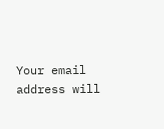Your email address will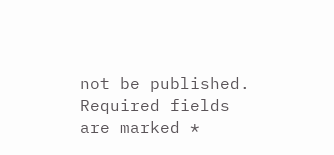not be published. Required fields are marked *